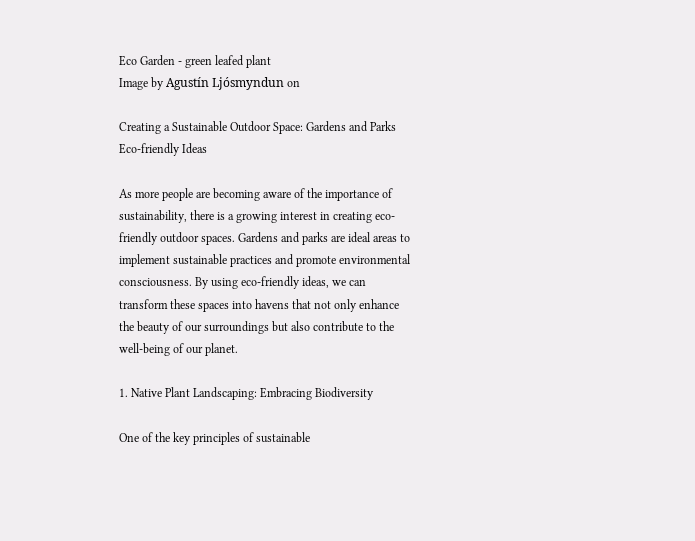Eco Garden - green leafed plant
Image by Agustín Ljósmyndun on

Creating a Sustainable Outdoor Space: Gardens and Parks Eco-friendly Ideas

As more people are becoming aware of the importance of sustainability, there is a growing interest in creating eco-friendly outdoor spaces. Gardens and parks are ideal areas to implement sustainable practices and promote environmental consciousness. By using eco-friendly ideas, we can transform these spaces into havens that not only enhance the beauty of our surroundings but also contribute to the well-being of our planet.

1. Native Plant Landscaping: Embracing Biodiversity

One of the key principles of sustainable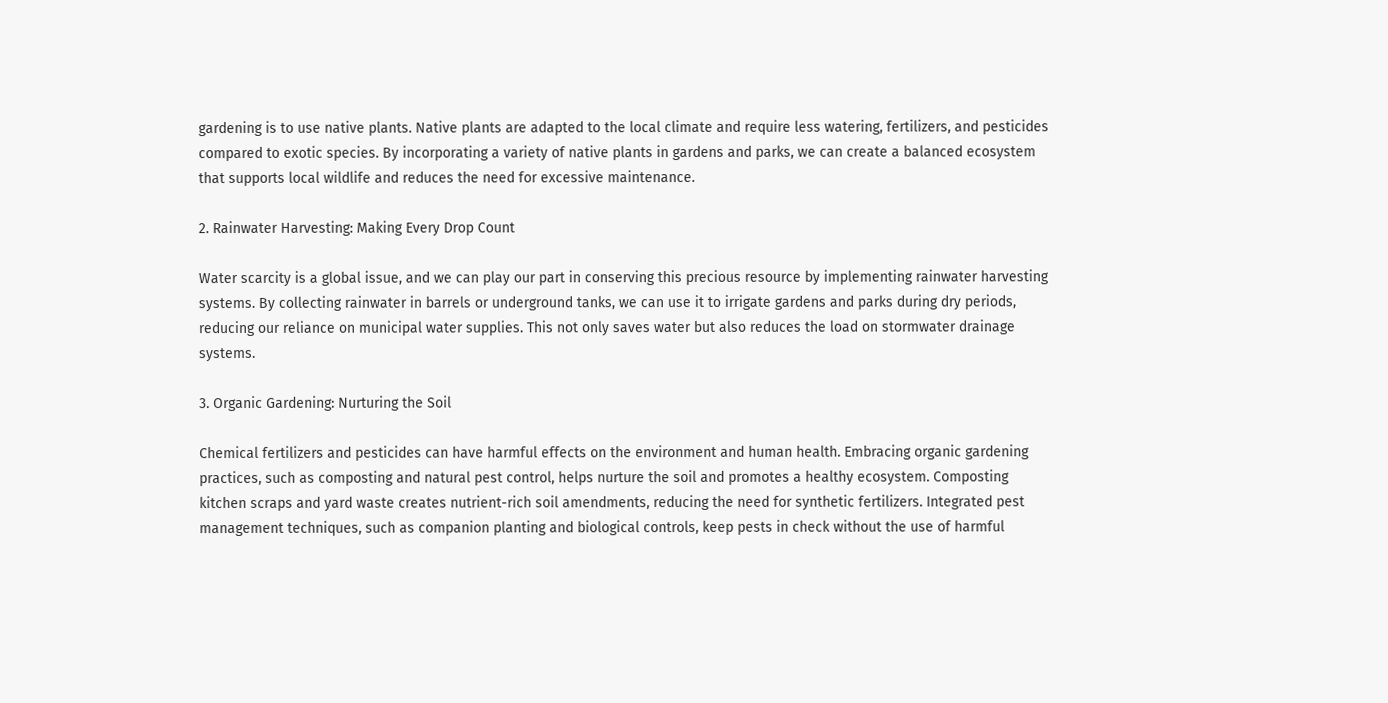gardening is to use native plants. Native plants are adapted to the local climate and require less watering, fertilizers, and pesticides compared to exotic species. By incorporating a variety of native plants in gardens and parks, we can create a balanced ecosystem that supports local wildlife and reduces the need for excessive maintenance.

2. Rainwater Harvesting: Making Every Drop Count

Water scarcity is a global issue, and we can play our part in conserving this precious resource by implementing rainwater harvesting systems. By collecting rainwater in barrels or underground tanks, we can use it to irrigate gardens and parks during dry periods, reducing our reliance on municipal water supplies. This not only saves water but also reduces the load on stormwater drainage systems.

3. Organic Gardening: Nurturing the Soil

Chemical fertilizers and pesticides can have harmful effects on the environment and human health. Embracing organic gardening practices, such as composting and natural pest control, helps nurture the soil and promotes a healthy ecosystem. Composting kitchen scraps and yard waste creates nutrient-rich soil amendments, reducing the need for synthetic fertilizers. Integrated pest management techniques, such as companion planting and biological controls, keep pests in check without the use of harmful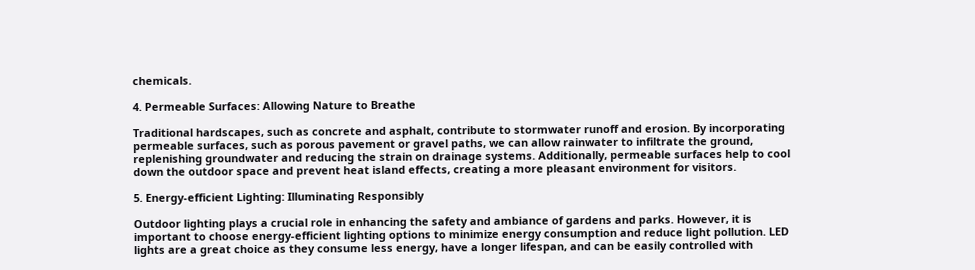chemicals.

4. Permeable Surfaces: Allowing Nature to Breathe

Traditional hardscapes, such as concrete and asphalt, contribute to stormwater runoff and erosion. By incorporating permeable surfaces, such as porous pavement or gravel paths, we can allow rainwater to infiltrate the ground, replenishing groundwater and reducing the strain on drainage systems. Additionally, permeable surfaces help to cool down the outdoor space and prevent heat island effects, creating a more pleasant environment for visitors.

5. Energy-efficient Lighting: Illuminating Responsibly

Outdoor lighting plays a crucial role in enhancing the safety and ambiance of gardens and parks. However, it is important to choose energy-efficient lighting options to minimize energy consumption and reduce light pollution. LED lights are a great choice as they consume less energy, have a longer lifespan, and can be easily controlled with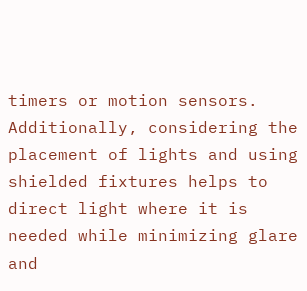timers or motion sensors. Additionally, considering the placement of lights and using shielded fixtures helps to direct light where it is needed while minimizing glare and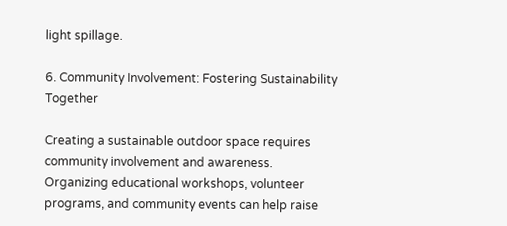light spillage.

6. Community Involvement: Fostering Sustainability Together

Creating a sustainable outdoor space requires community involvement and awareness. Organizing educational workshops, volunteer programs, and community events can help raise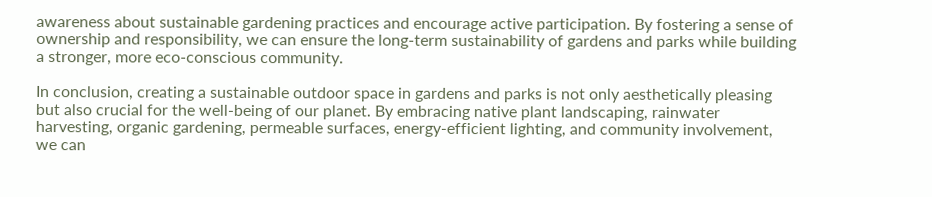awareness about sustainable gardening practices and encourage active participation. By fostering a sense of ownership and responsibility, we can ensure the long-term sustainability of gardens and parks while building a stronger, more eco-conscious community.

In conclusion, creating a sustainable outdoor space in gardens and parks is not only aesthetically pleasing but also crucial for the well-being of our planet. By embracing native plant landscaping, rainwater harvesting, organic gardening, permeable surfaces, energy-efficient lighting, and community involvement, we can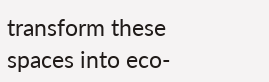transform these spaces into eco-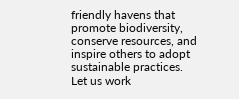friendly havens that promote biodiversity, conserve resources, and inspire others to adopt sustainable practices. Let us work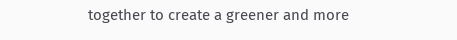together to create a greener and more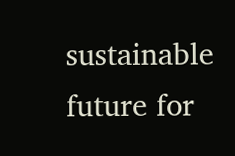sustainable future for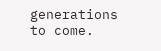generations to come.